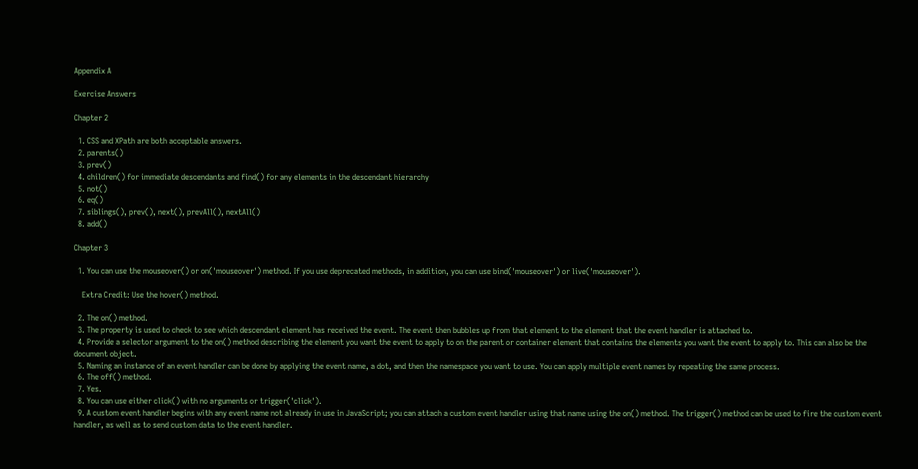Appendix A

Exercise Answers

Chapter 2

  1. CSS and XPath are both acceptable answers.
  2. parents()
  3. prev()
  4. children() for immediate descendants and find() for any elements in the descendant hierarchy
  5. not()
  6. eq()
  7. siblings(), prev(), next(), prevAll(), nextAll()
  8. add()

Chapter 3

  1. You can use the mouseover() or on('mouseover') method. If you use deprecated methods, in addition, you can use bind('mouseover') or live('mouseover').

    Extra Credit: Use the hover() method.

  2. The on() method.
  3. The property is used to check to see which descendant element has received the event. The event then bubbles up from that element to the element that the event handler is attached to.
  4. Provide a selector argument to the on() method describing the element you want the event to apply to on the parent or container element that contains the elements you want the event to apply to. This can also be the document object.
  5. Naming an instance of an event handler can be done by applying the event name, a dot, and then the namespace you want to use. You can apply multiple event names by repeating the same process.
  6. The off() method.
  7. Yes.
  8. You can use either click() with no arguments or trigger('click').
  9. A custom event handler begins with any event name not already in use in JavaScript; you can attach a custom event handler using that name using the on() method. The trigger() method can be used to fire the custom event handler, as well as to send custom data to the event handler.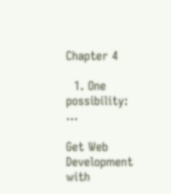Chapter 4

  1. One possibility: ...

Get Web Development with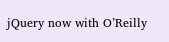jQuery now with O’Reilly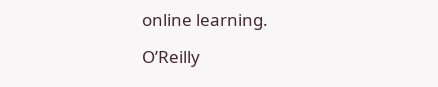online learning.

O’Reilly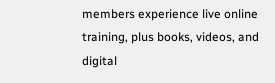members experience live online training, plus books, videos, and digital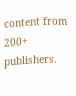content from 200+ publishers.